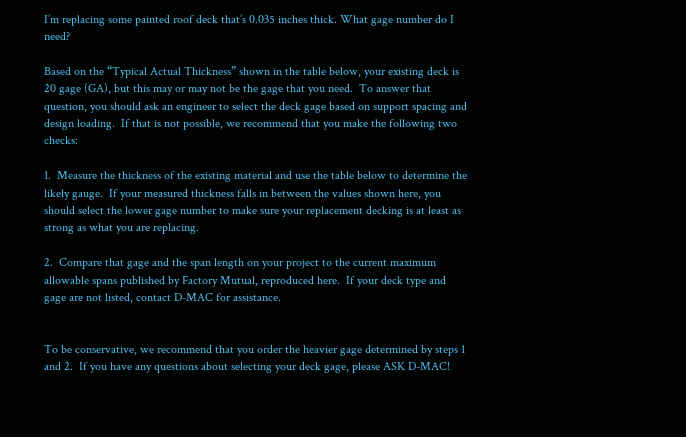I’m replacing some painted roof deck that’s 0.035 inches thick. What gage number do I need?

Based on the “Typical Actual Thickness” shown in the table below, your existing deck is 20 gage (GA), but this may or may not be the gage that you need.  To answer that question, you should ask an engineer to select the deck gage based on support spacing and design loading.  If that is not possible, we recommend that you make the following two checks:

1.  Measure the thickness of the existing material and use the table below to determine the likely gauge.  If your measured thickness falls in between the values shown here, you should select the lower gage number to make sure your replacement decking is at least as strong as what you are replacing.

2.  Compare that gage and the span length on your project to the current maximum allowable spans published by Factory Mutual, reproduced here.  If your deck type and gage are not listed, contact D-MAC for assistance.


To be conservative, we recommend that you order the heavier gage determined by steps 1 and 2.  If you have any questions about selecting your deck gage, please ASK D-MAC!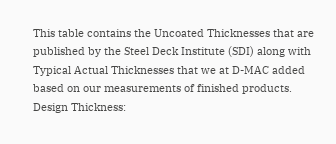This table contains the Uncoated Thicknesses that are published by the Steel Deck Institute (SDI) along with Typical Actual Thicknesses that we at D-MAC added based on our measurements of finished products.
Design Thickness: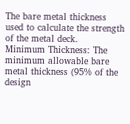The bare metal thickness used to calculate the strength of the metal deck.
Minimum Thickness: The minimum allowable bare metal thickness (95% of the design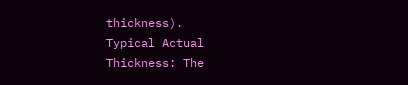thickness).
Typical Actual Thickness: The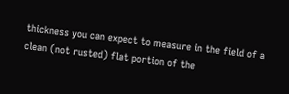thickness you can expect to measure in the field of a clean (not rusted) flat portion of the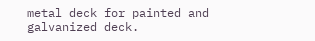metal deck for painted and galvanized deck.